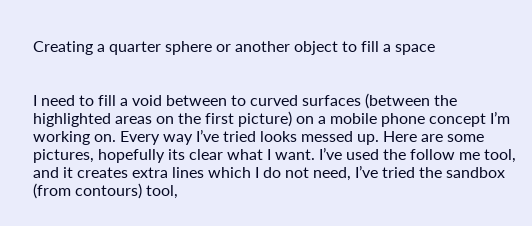Creating a quarter sphere or another object to fill a space


I need to fill a void between to curved surfaces (between the highlighted areas on the first picture) on a mobile phone concept I’m working on. Every way I’ve tried looks messed up. Here are some pictures, hopefully its clear what I want. I’ve used the follow me tool, and it creates extra lines which I do not need, I’ve tried the sandbox (from contours) tool,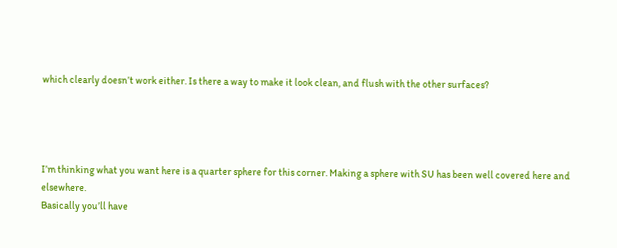which clearly doesn’t work either. Is there a way to make it look clean, and flush with the other surfaces?




I’m thinking what you want here is a quarter sphere for this corner. Making a sphere with SU has been well covered here and elsewhere.
Basically you’ll have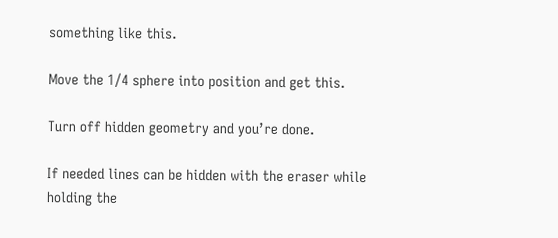something like this.

Move the 1/4 sphere into position and get this.

Turn off hidden geometry and you’re done.

If needed lines can be hidden with the eraser while holding the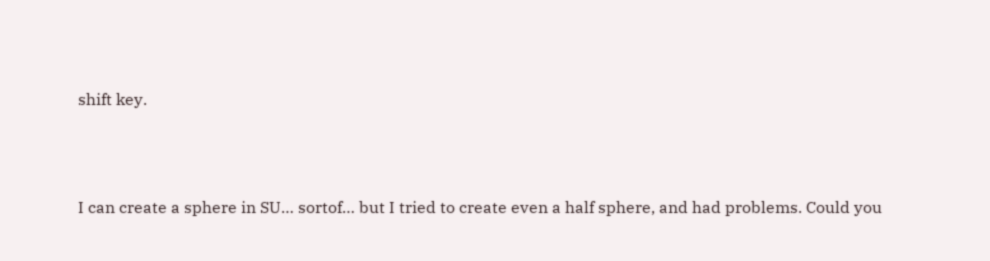shift key.



I can create a sphere in SU… sortof… but I tried to create even a half sphere, and had problems. Could you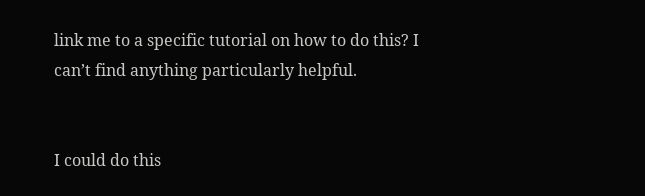link me to a specific tutorial on how to do this? I can’t find anything particularly helpful.


I could do this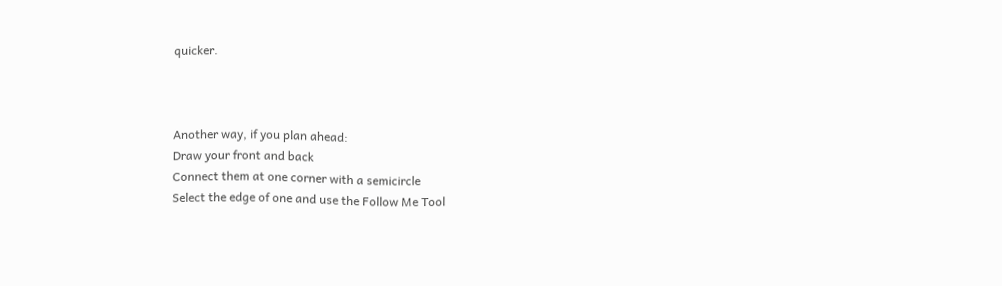quicker.



Another way, if you plan ahead:
Draw your front and back
Connect them at one corner with a semicircle
Select the edge of one and use the Follow Me Tool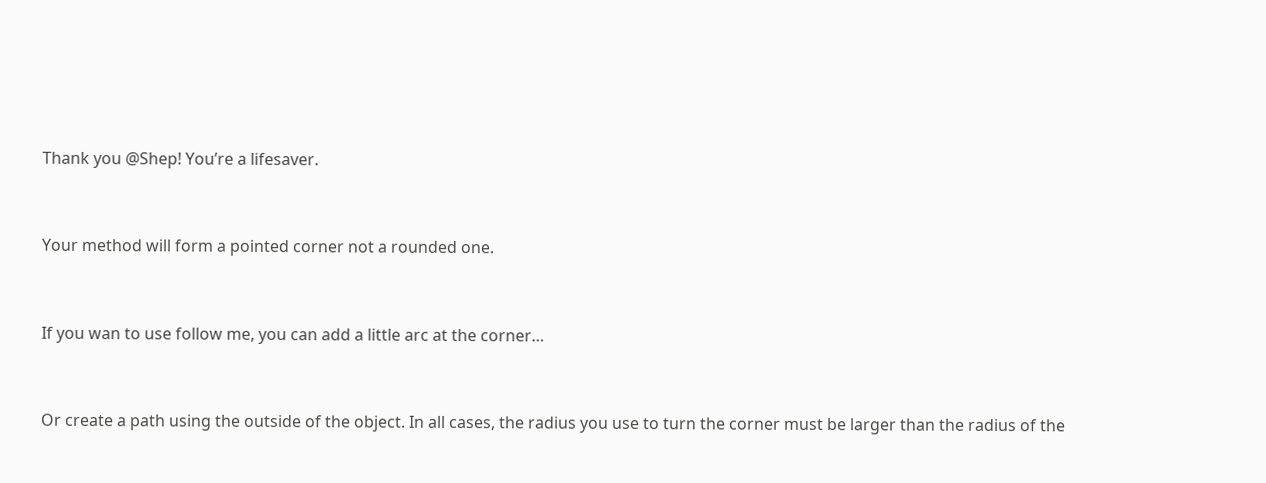Thank you @Shep! You’re a lifesaver.


Your method will form a pointed corner not a rounded one.


If you wan to use follow me, you can add a little arc at the corner…


Or create a path using the outside of the object. In all cases, the radius you use to turn the corner must be larger than the radius of the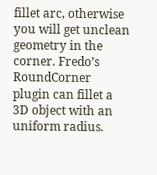fillet arc, otherwise you will get unclean geometry in the corner. Fredo’s RoundCorner plugin can fillet a 3D object with an uniform radius.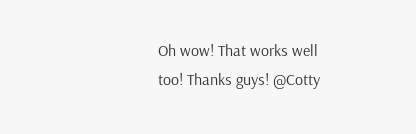Oh wow! That works well too! Thanks guys! @Cotty